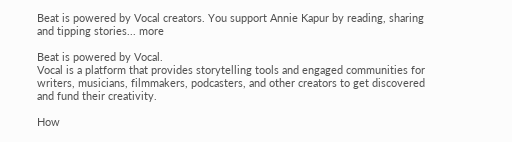Beat is powered by Vocal creators. You support Annie Kapur by reading, sharing and tipping stories... more

Beat is powered by Vocal.
Vocal is a platform that provides storytelling tools and engaged communities for writers, musicians, filmmakers, podcasters, and other creators to get discovered and fund their creativity.

How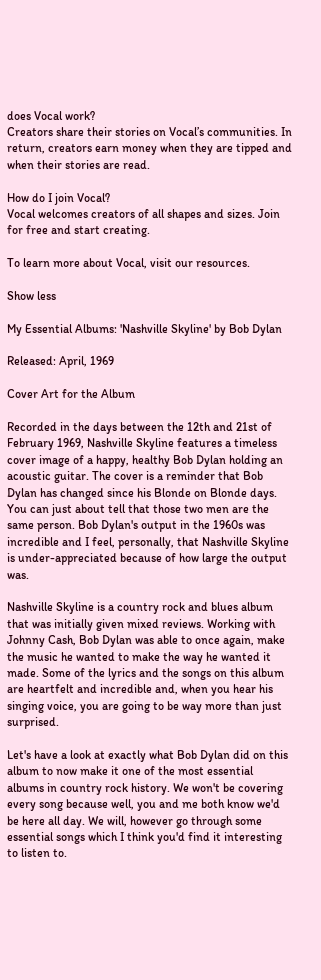does Vocal work?
Creators share their stories on Vocal’s communities. In return, creators earn money when they are tipped and when their stories are read.

How do I join Vocal?
Vocal welcomes creators of all shapes and sizes. Join for free and start creating.

To learn more about Vocal, visit our resources.

Show less

My Essential Albums: 'Nashville Skyline' by Bob Dylan

Released: April, 1969

Cover Art for the Album

Recorded in the days between the 12th and 21st of February 1969, Nashville Skyline features a timeless cover image of a happy, healthy Bob Dylan holding an acoustic guitar. The cover is a reminder that Bob Dylan has changed since his Blonde on Blonde days. You can just about tell that those two men are the same person. Bob Dylan's output in the 1960s was incredible and I feel, personally, that Nashville Skyline is under-appreciated because of how large the output was.

Nashville Skyline is a country rock and blues album that was initially given mixed reviews. Working with Johnny Cash, Bob Dylan was able to once again, make the music he wanted to make the way he wanted it made. Some of the lyrics and the songs on this album are heartfelt and incredible and, when you hear his singing voice, you are going to be way more than just surprised.

Let's have a look at exactly what Bob Dylan did on this album to now make it one of the most essential albums in country rock history. We won't be covering every song because well, you and me both know we'd be here all day. We will, however go through some essential songs which I think you'd find it interesting to listen to.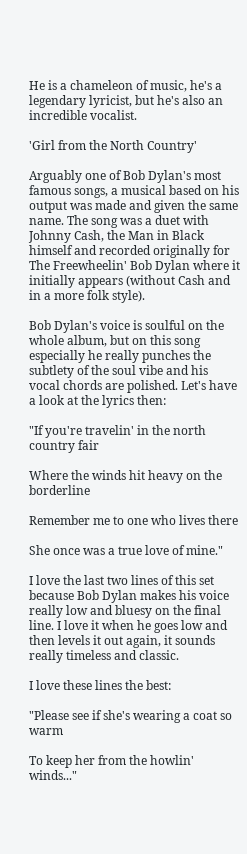He is a chameleon of music, he's a legendary lyricist, but he's also an incredible vocalist.

'Girl from the North Country'

Arguably one of Bob Dylan's most famous songs, a musical based on his output was made and given the same name. The song was a duet with Johnny Cash, the Man in Black himself and recorded originally for The Freewheelin' Bob Dylan where it initially appears (without Cash and in a more folk style).

Bob Dylan's voice is soulful on the whole album, but on this song especially he really punches the subtlety of the soul vibe and his vocal chords are polished. Let's have a look at the lyrics then:

"If you're travelin' in the north country fair

Where the winds hit heavy on the borderline

Remember me to one who lives there

She once was a true love of mine."

I love the last two lines of this set because Bob Dylan makes his voice really low and bluesy on the final line. I love it when he goes low and then levels it out again, it sounds really timeless and classic.

I love these lines the best:

"Please see if she's wearing a coat so warm

To keep her from the howlin' winds..."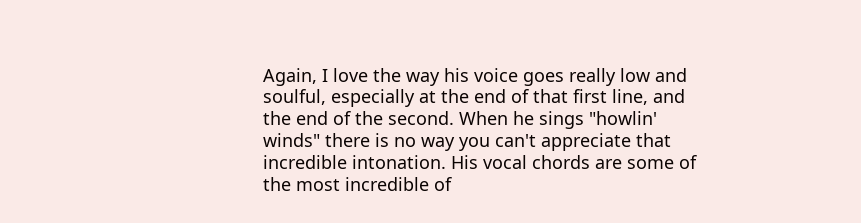Again, I love the way his voice goes really low and soulful, especially at the end of that first line, and the end of the second. When he sings "howlin' winds" there is no way you can't appreciate that incredible intonation. His vocal chords are some of the most incredible of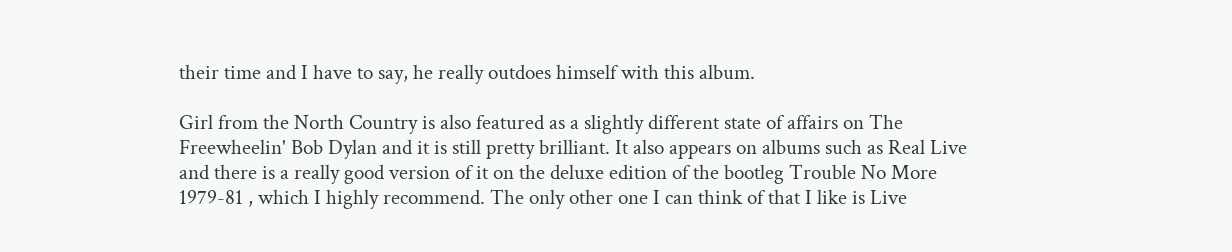their time and I have to say, he really outdoes himself with this album.

Girl from the North Country is also featured as a slightly different state of affairs on The Freewheelin' Bob Dylan and it is still pretty brilliant. It also appears on albums such as Real Live and there is a really good version of it on the deluxe edition of the bootleg Trouble No More 1979-81 , which I highly recommend. The only other one I can think of that I like is Live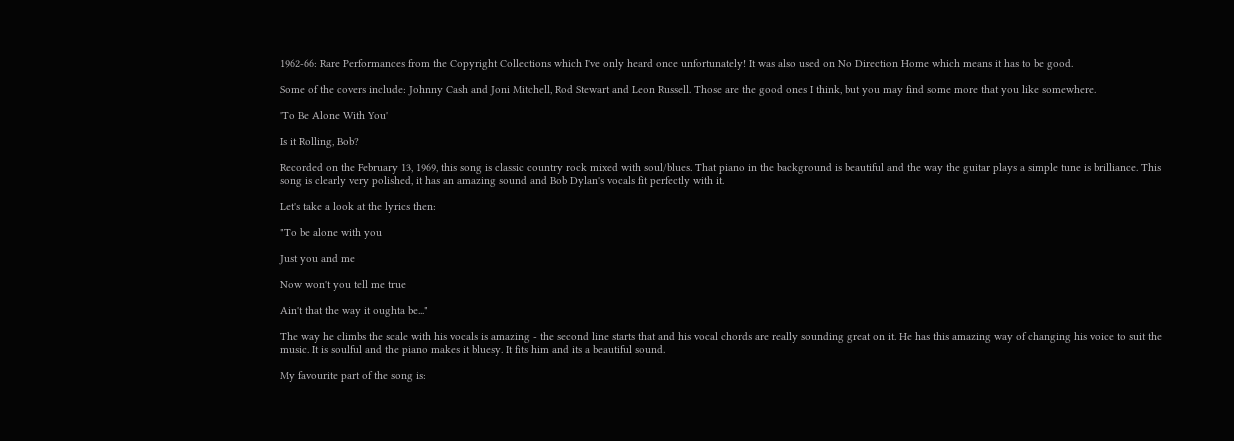1962-66: Rare Performances from the Copyright Collections which I've only heard once unfortunately! It was also used on No Direction Home which means it has to be good.

Some of the covers include: Johnny Cash and Joni Mitchell, Rod Stewart and Leon Russell. Those are the good ones I think, but you may find some more that you like somewhere.

'To Be Alone With You'

Is it Rolling, Bob?

Recorded on the February 13, 1969, this song is classic country rock mixed with soul/blues. That piano in the background is beautiful and the way the guitar plays a simple tune is brilliance. This song is clearly very polished, it has an amazing sound and Bob Dylan's vocals fit perfectly with it.

Let's take a look at the lyrics then:

"To be alone with you

Just you and me

Now won't you tell me true

Ain't that the way it oughta be..."

The way he climbs the scale with his vocals is amazing - the second line starts that and his vocal chords are really sounding great on it. He has this amazing way of changing his voice to suit the music. It is soulful and the piano makes it bluesy. It fits him and its a beautiful sound.

My favourite part of the song is: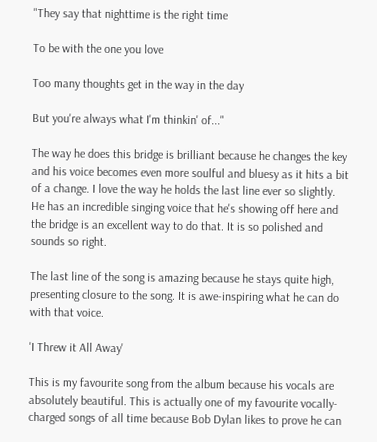"They say that nighttime is the right time

To be with the one you love

Too many thoughts get in the way in the day

But you're always what I'm thinkin' of..."

The way he does this bridge is brilliant because he changes the key and his voice becomes even more soulful and bluesy as it hits a bit of a change. I love the way he holds the last line ever so slightly. He has an incredible singing voice that he's showing off here and the bridge is an excellent way to do that. It is so polished and sounds so right.

The last line of the song is amazing because he stays quite high, presenting closure to the song. It is awe-inspiring what he can do with that voice.

'I Threw it All Away'

This is my favourite song from the album because his vocals are absolutely beautiful. This is actually one of my favourite vocally-charged songs of all time because Bob Dylan likes to prove he can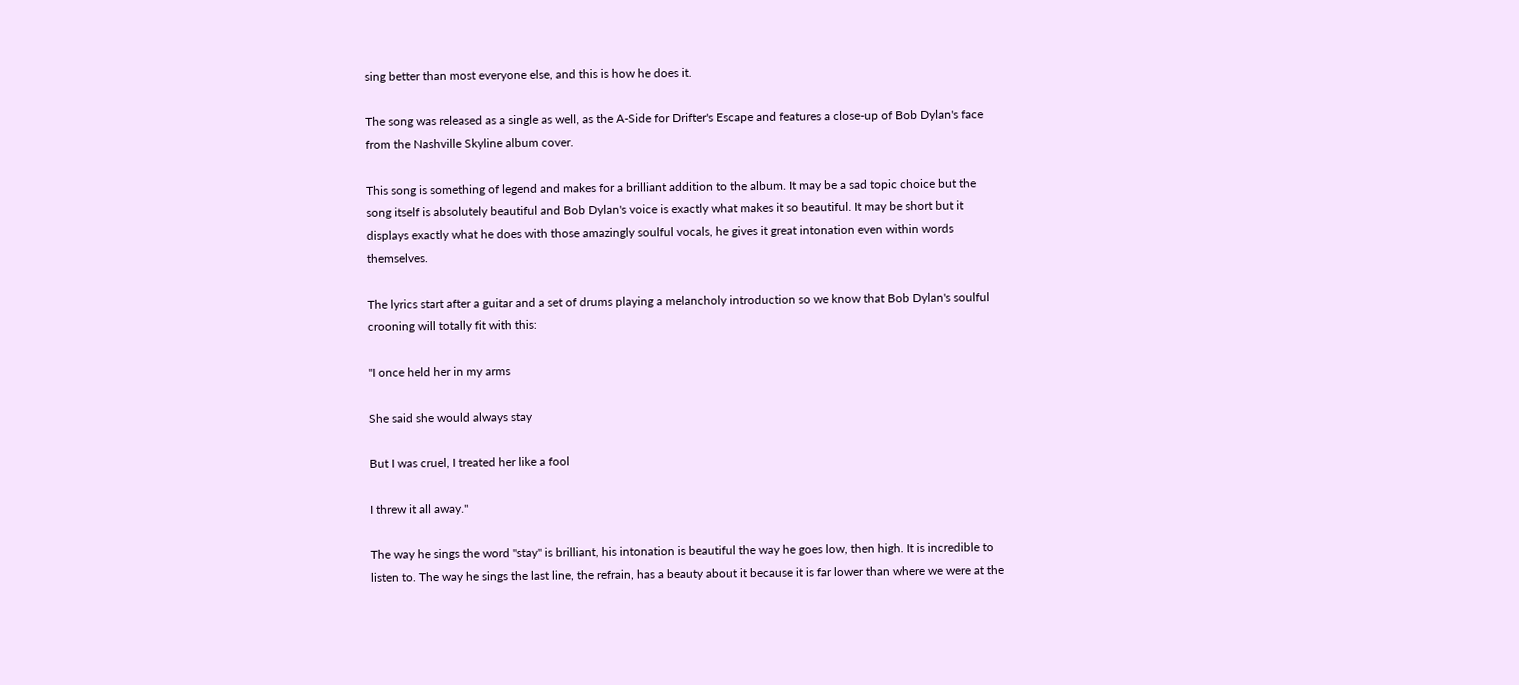sing better than most everyone else, and this is how he does it.

The song was released as a single as well, as the A-Side for Drifter's Escape and features a close-up of Bob Dylan's face from the Nashville Skyline album cover.

This song is something of legend and makes for a brilliant addition to the album. It may be a sad topic choice but the song itself is absolutely beautiful and Bob Dylan's voice is exactly what makes it so beautiful. It may be short but it displays exactly what he does with those amazingly soulful vocals, he gives it great intonation even within words themselves.

The lyrics start after a guitar and a set of drums playing a melancholy introduction so we know that Bob Dylan's soulful crooning will totally fit with this:

"I once held her in my arms

She said she would always stay

But I was cruel, I treated her like a fool

I threw it all away."

The way he sings the word "stay" is brilliant, his intonation is beautiful the way he goes low, then high. It is incredible to listen to. The way he sings the last line, the refrain, has a beauty about it because it is far lower than where we were at the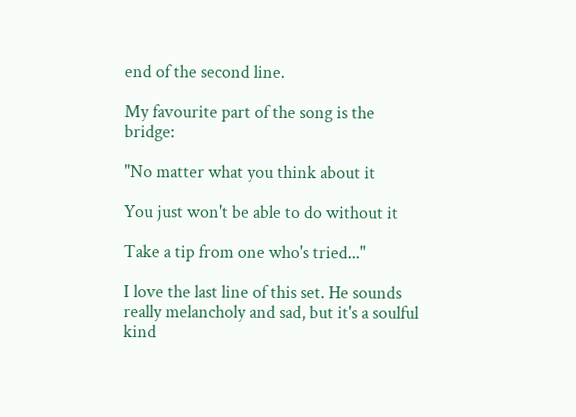end of the second line.

My favourite part of the song is the bridge:

"No matter what you think about it

You just won't be able to do without it

Take a tip from one who's tried..."

I love the last line of this set. He sounds really melancholy and sad, but it's a soulful kind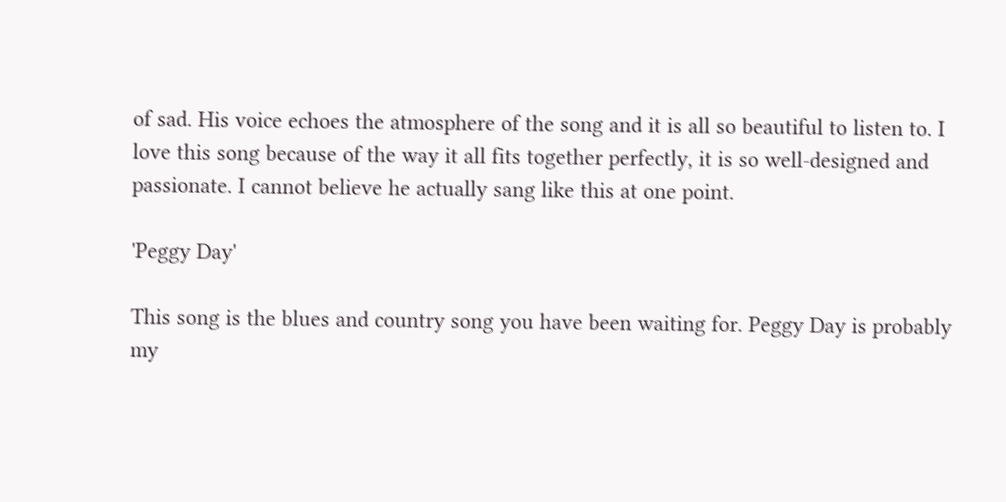of sad. His voice echoes the atmosphere of the song and it is all so beautiful to listen to. I love this song because of the way it all fits together perfectly, it is so well-designed and passionate. I cannot believe he actually sang like this at one point.

'Peggy Day'

This song is the blues and country song you have been waiting for. Peggy Day is probably my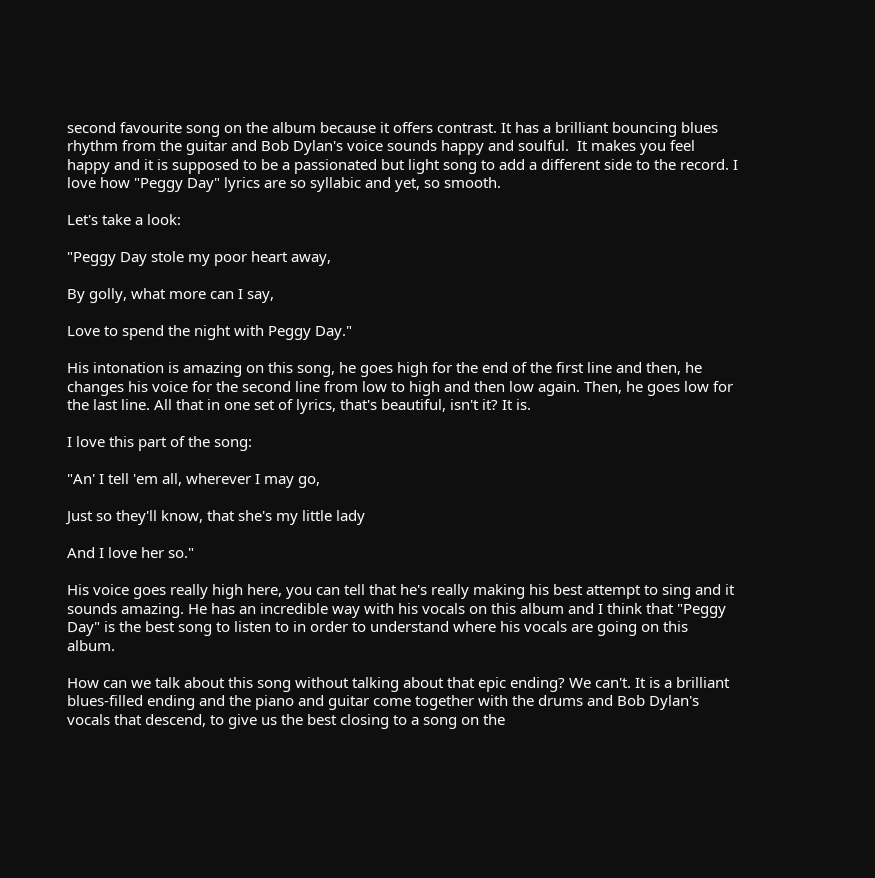second favourite song on the album because it offers contrast. It has a brilliant bouncing blues rhythm from the guitar and Bob Dylan's voice sounds happy and soulful.  It makes you feel happy and it is supposed to be a passionated but light song to add a different side to the record. I love how "Peggy Day" lyrics are so syllabic and yet, so smooth.

Let's take a look:

"Peggy Day stole my poor heart away,

By golly, what more can I say,

Love to spend the night with Peggy Day."

His intonation is amazing on this song, he goes high for the end of the first line and then, he changes his voice for the second line from low to high and then low again. Then, he goes low for the last line. All that in one set of lyrics, that's beautiful, isn't it? It is.

I love this part of the song:

"An' I tell 'em all, wherever I may go,

Just so they'll know, that she's my little lady

And I love her so."

His voice goes really high here, you can tell that he's really making his best attempt to sing and it sounds amazing. He has an incredible way with his vocals on this album and I think that "Peggy Day" is the best song to listen to in order to understand where his vocals are going on this album.

How can we talk about this song without talking about that epic ending? We can't. It is a brilliant blues-filled ending and the piano and guitar come together with the drums and Bob Dylan's vocals that descend, to give us the best closing to a song on the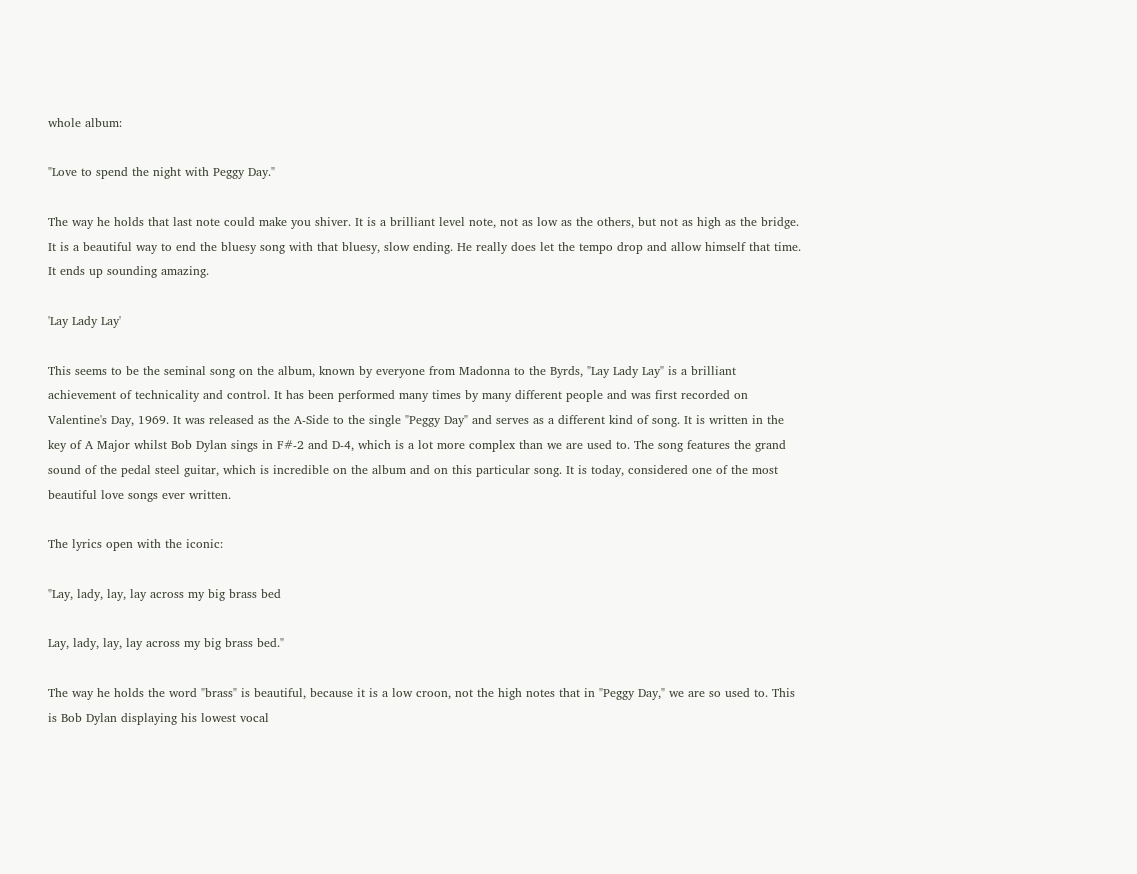whole album:

"Love to spend the night with Peggy Day."

The way he holds that last note could make you shiver. It is a brilliant level note, not as low as the others, but not as high as the bridge. It is a beautiful way to end the bluesy song with that bluesy, slow ending. He really does let the tempo drop and allow himself that time. It ends up sounding amazing.

'Lay Lady Lay'

This seems to be the seminal song on the album, known by everyone from Madonna to the Byrds, "Lay Lady Lay" is a brilliant achievement of technicality and control. It has been performed many times by many different people and was first recorded on Valentine's Day, 1969. It was released as the A-Side to the single "Peggy Day" and serves as a different kind of song. It is written in the key of A Major whilst Bob Dylan sings in F#-2 and D-4, which is a lot more complex than we are used to. The song features the grand sound of the pedal steel guitar, which is incredible on the album and on this particular song. It is today, considered one of the most beautiful love songs ever written.

The lyrics open with the iconic:

"Lay, lady, lay, lay across my big brass bed

Lay, lady, lay, lay across my big brass bed."

The way he holds the word "brass" is beautiful, because it is a low croon, not the high notes that in "Peggy Day," we are so used to. This is Bob Dylan displaying his lowest vocal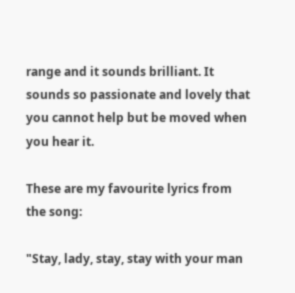range and it sounds brilliant. It sounds so passionate and lovely that you cannot help but be moved when you hear it.

These are my favourite lyrics from the song:

"Stay, lady, stay, stay with your man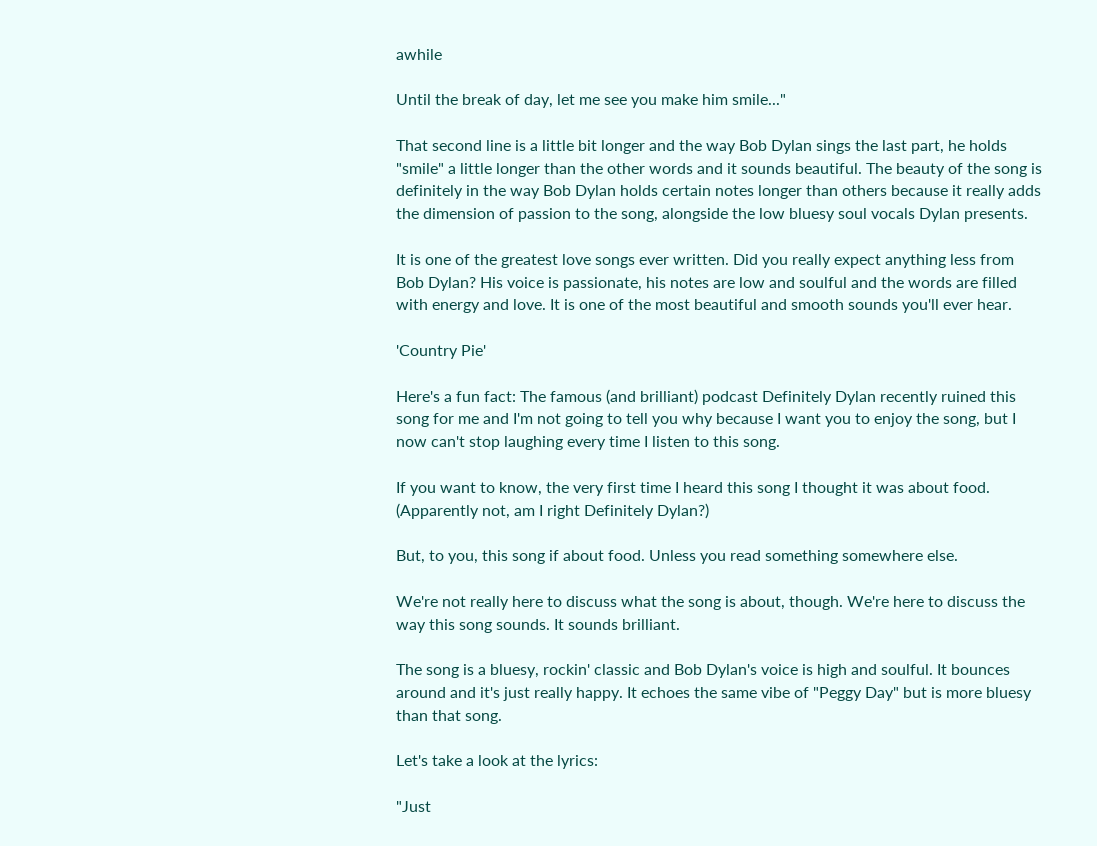awhile

Until the break of day, let me see you make him smile..."

That second line is a little bit longer and the way Bob Dylan sings the last part, he holds "smile" a little longer than the other words and it sounds beautiful. The beauty of the song is definitely in the way Bob Dylan holds certain notes longer than others because it really adds the dimension of passion to the song, alongside the low bluesy soul vocals Dylan presents.

It is one of the greatest love songs ever written. Did you really expect anything less from Bob Dylan? His voice is passionate, his notes are low and soulful and the words are filled with energy and love. It is one of the most beautiful and smooth sounds you'll ever hear.

'Country Pie'

Here's a fun fact: The famous (and brilliant) podcast Definitely Dylan recently ruined this song for me and I'm not going to tell you why because I want you to enjoy the song, but I now can't stop laughing every time I listen to this song.

If you want to know, the very first time I heard this song I thought it was about food. (Apparently not, am I right Definitely Dylan?)

But, to you, this song if about food. Unless you read something somewhere else.

We're not really here to discuss what the song is about, though. We're here to discuss the way this song sounds. It sounds brilliant.

The song is a bluesy, rockin' classic and Bob Dylan's voice is high and soulful. It bounces around and it's just really happy. It echoes the same vibe of "Peggy Day" but is more bluesy than that song.

Let's take a look at the lyrics:

"Just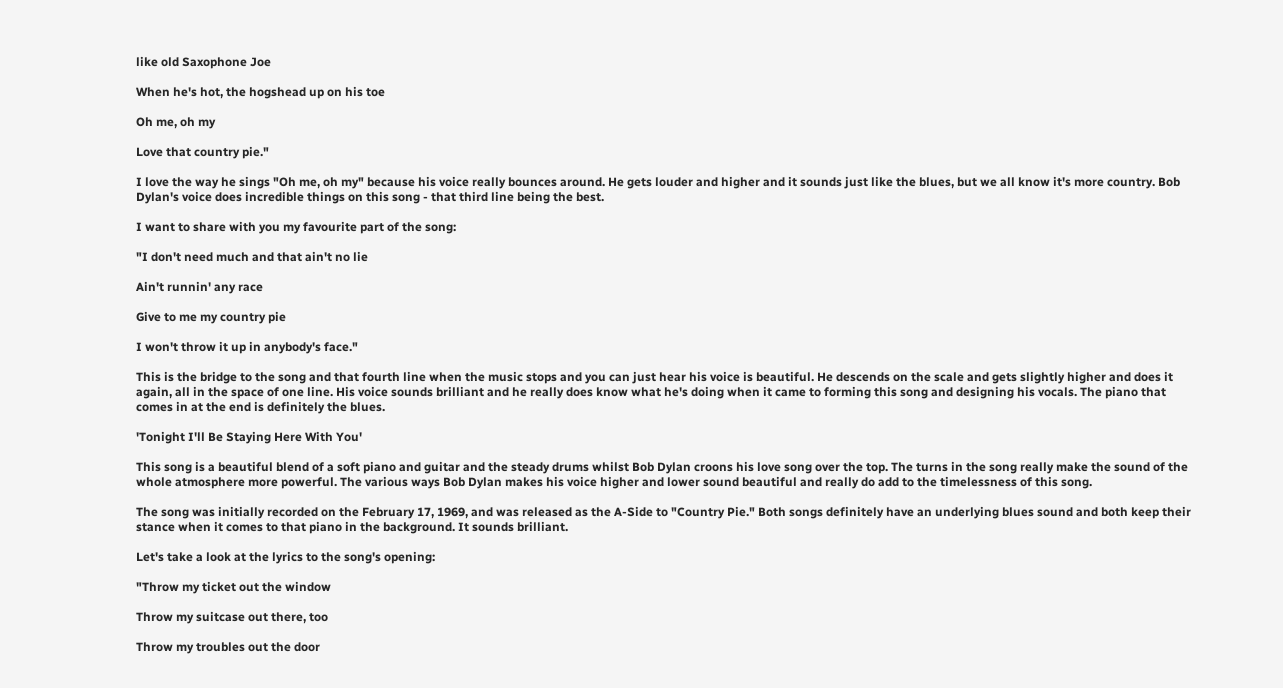like old Saxophone Joe

When he's hot, the hogshead up on his toe

Oh me, oh my

Love that country pie."

I love the way he sings "Oh me, oh my" because his voice really bounces around. He gets louder and higher and it sounds just like the blues, but we all know it's more country. Bob Dylan's voice does incredible things on this song - that third line being the best.

I want to share with you my favourite part of the song:

"I don't need much and that ain't no lie

Ain't runnin' any race

Give to me my country pie

I won't throw it up in anybody's face."

This is the bridge to the song and that fourth line when the music stops and you can just hear his voice is beautiful. He descends on the scale and gets slightly higher and does it again, all in the space of one line. His voice sounds brilliant and he really does know what he's doing when it came to forming this song and designing his vocals. The piano that comes in at the end is definitely the blues.

'Tonight I'll Be Staying Here With You'

This song is a beautiful blend of a soft piano and guitar and the steady drums whilst Bob Dylan croons his love song over the top. The turns in the song really make the sound of the whole atmosphere more powerful. The various ways Bob Dylan makes his voice higher and lower sound beautiful and really do add to the timelessness of this song.

The song was initially recorded on the February 17, 1969, and was released as the A-Side to "Country Pie." Both songs definitely have an underlying blues sound and both keep their stance when it comes to that piano in the background. It sounds brilliant.

Let's take a look at the lyrics to the song's opening:

"Throw my ticket out the window

Throw my suitcase out there, too

Throw my troubles out the door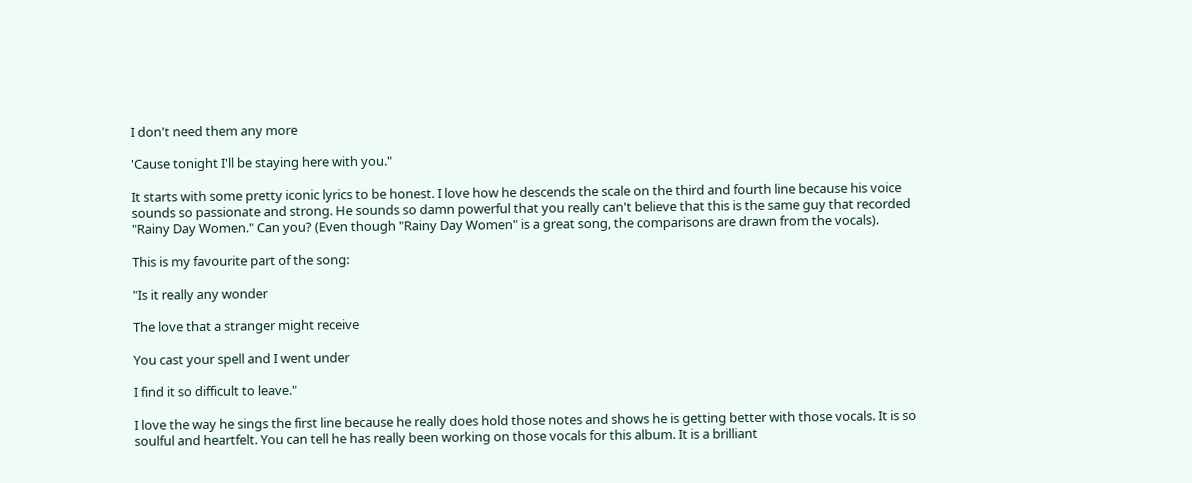I don't need them any more

'Cause tonight I'll be staying here with you."

It starts with some pretty iconic lyrics to be honest. I love how he descends the scale on the third and fourth line because his voice sounds so passionate and strong. He sounds so damn powerful that you really can't believe that this is the same guy that recorded "Rainy Day Women." Can you? (Even though "Rainy Day Women" is a great song, the comparisons are drawn from the vocals).

This is my favourite part of the song:

"Is it really any wonder

The love that a stranger might receive

You cast your spell and I went under

I find it so difficult to leave."

I love the way he sings the first line because he really does hold those notes and shows he is getting better with those vocals. It is so soulful and heartfelt. You can tell he has really been working on those vocals for this album. It is a brilliant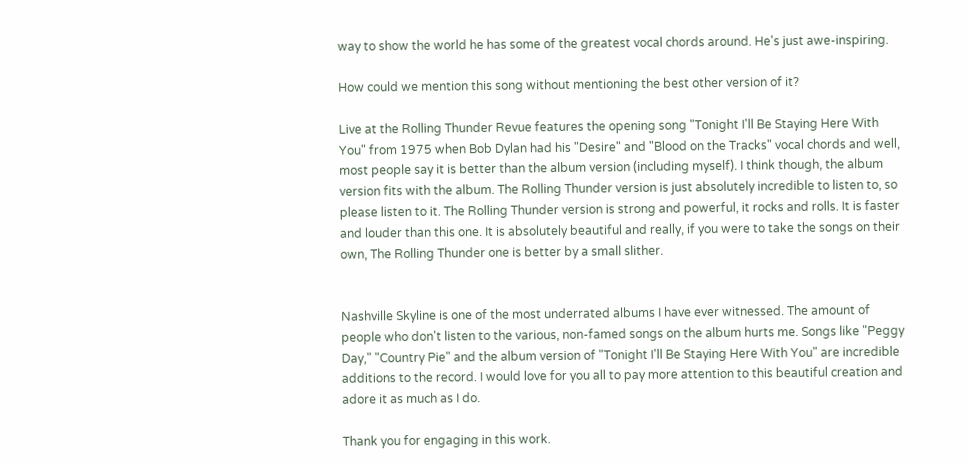way to show the world he has some of the greatest vocal chords around. He's just awe-inspiring.

How could we mention this song without mentioning the best other version of it?

Live at the Rolling Thunder Revue features the opening song "Tonight I'll Be Staying Here With You" from 1975 when Bob Dylan had his "Desire" and "Blood on the Tracks" vocal chords and well, most people say it is better than the album version (including myself). I think though, the album version fits with the album. The Rolling Thunder version is just absolutely incredible to listen to, so please listen to it. The Rolling Thunder version is strong and powerful, it rocks and rolls. It is faster and louder than this one. It is absolutely beautiful and really, if you were to take the songs on their own, The Rolling Thunder one is better by a small slither.


Nashville Skyline is one of the most underrated albums I have ever witnessed. The amount of people who don't listen to the various, non-famed songs on the album hurts me. Songs like "Peggy Day," "Country Pie" and the album version of "Tonight I'll Be Staying Here With You" are incredible additions to the record. I would love for you all to pay more attention to this beautiful creation and adore it as much as I do.

Thank you for engaging in this work.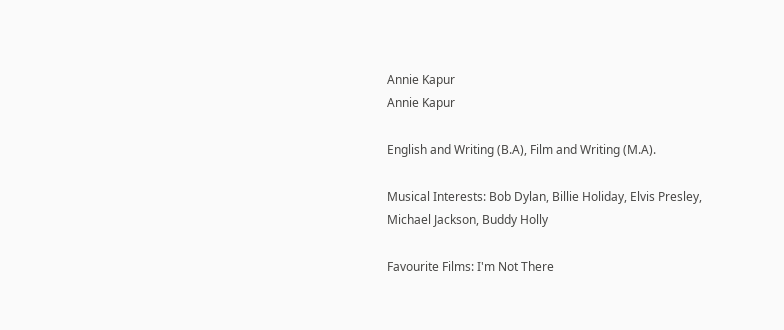Annie Kapur
Annie Kapur

English and Writing (B.A), Film and Writing (M.A).

Musical Interests: Bob Dylan, Billie Holiday, Elvis Presley, Michael Jackson, Buddy Holly

Favourite Films: I'm Not There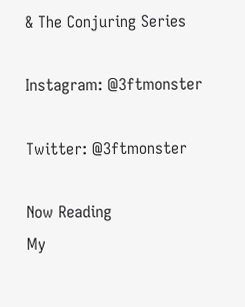& The Conjuring Series

Instagram: @3ftmonster

Twitter: @3ftmonster

Now Reading
My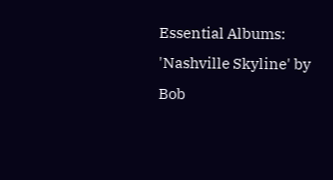Essential Albums: 'Nashville Skyline' by Bob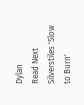Dylan
Read Next
Silverstiles 'Slow to Burn'